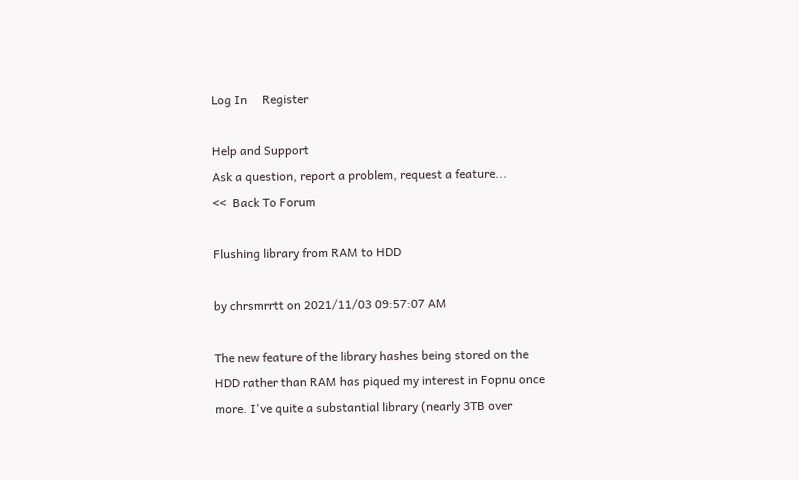Log In     Register

Help and Support
Ask a question, report a problem, request a feature...
<<  Back To Forum

Flushing library from RAM to HDD

by chrsmrrtt on 2021/11/03 09:57:07 AM

The new feature of the library hashes being stored on the HDD rather than RAM has piqued my interest in Fopnu once more. I've quite a substantial library (nearly 3TB over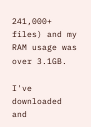241,000+ files) and my RAM usage was over 3.1GB.

I've downloaded and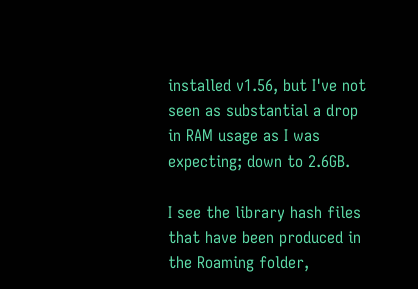installed v1.56, but I've not seen as substantial a drop in RAM usage as I was expecting; down to 2.6GB.

I see the library hash files that have been produced in the Roaming folder,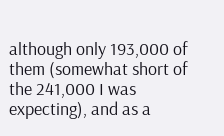although only 193,000 of them (somewhat short of the 241,000 I was expecting), and as a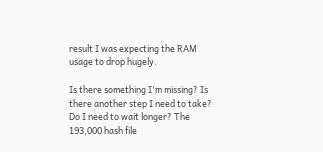result I was expecting the RAM usage to drop hugely.

Is there something I'm missing? Is there another step I need to take? Do I need to wait longer? The 193,000 hash file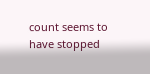count seems to have stopped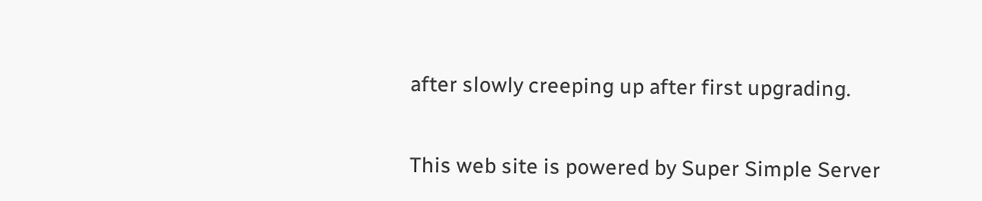after slowly creeping up after first upgrading.


This web site is powered by Super Simple Server